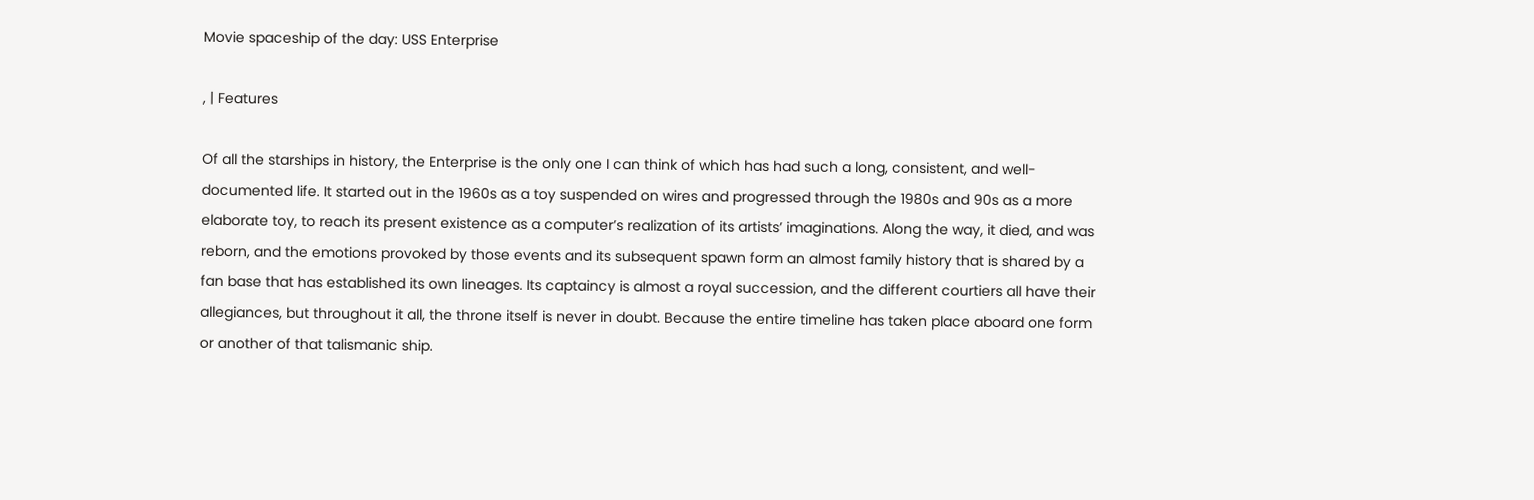Movie spaceship of the day: USS Enterprise

, | Features

Of all the starships in history, the Enterprise is the only one I can think of which has had such a long, consistent, and well-documented life. It started out in the 1960s as a toy suspended on wires and progressed through the 1980s and 90s as a more elaborate toy, to reach its present existence as a computer’s realization of its artists’ imaginations. Along the way, it died, and was reborn, and the emotions provoked by those events and its subsequent spawn form an almost family history that is shared by a fan base that has established its own lineages. Its captaincy is almost a royal succession, and the different courtiers all have their allegiances, but throughout it all, the throne itself is never in doubt. Because the entire timeline has taken place aboard one form or another of that talismanic ship.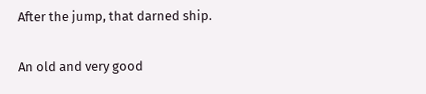After the jump, that darned ship.

An old and very good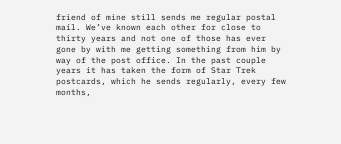friend of mine still sends me regular postal mail. We’ve known each other for close to thirty years and not one of those has ever gone by with me getting something from him by way of the post office. In the past couple years it has taken the form of Star Trek postcards, which he sends regularly, every few months,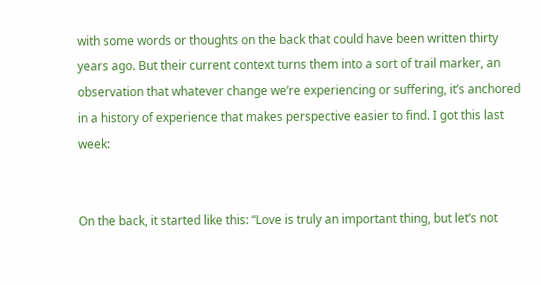with some words or thoughts on the back that could have been written thirty years ago. But their current context turns them into a sort of trail marker, an observation that whatever change we’re experiencing or suffering, it’s anchored in a history of experience that makes perspective easier to find. I got this last week:


On the back, it started like this: “Love is truly an important thing, but let’s not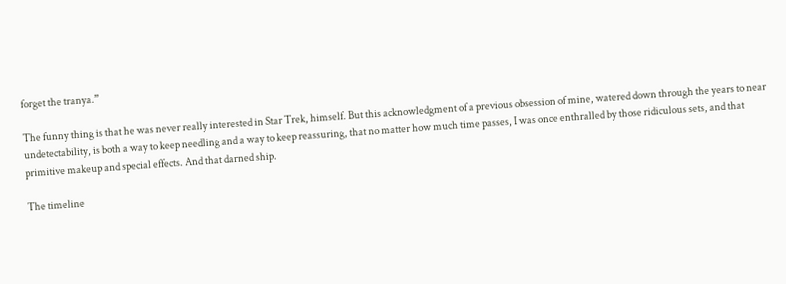forget the tranya.”

The funny thing is that he was never really interested in Star Trek, himself. But this acknowledgment of a previous obsession of mine, watered down through the years to near undetectability, is both a way to keep needling and a way to keep reassuring, that no matter how much time passes, I was once enthralled by those ridiculous sets, and that primitive makeup and special effects. And that darned ship.

The timeline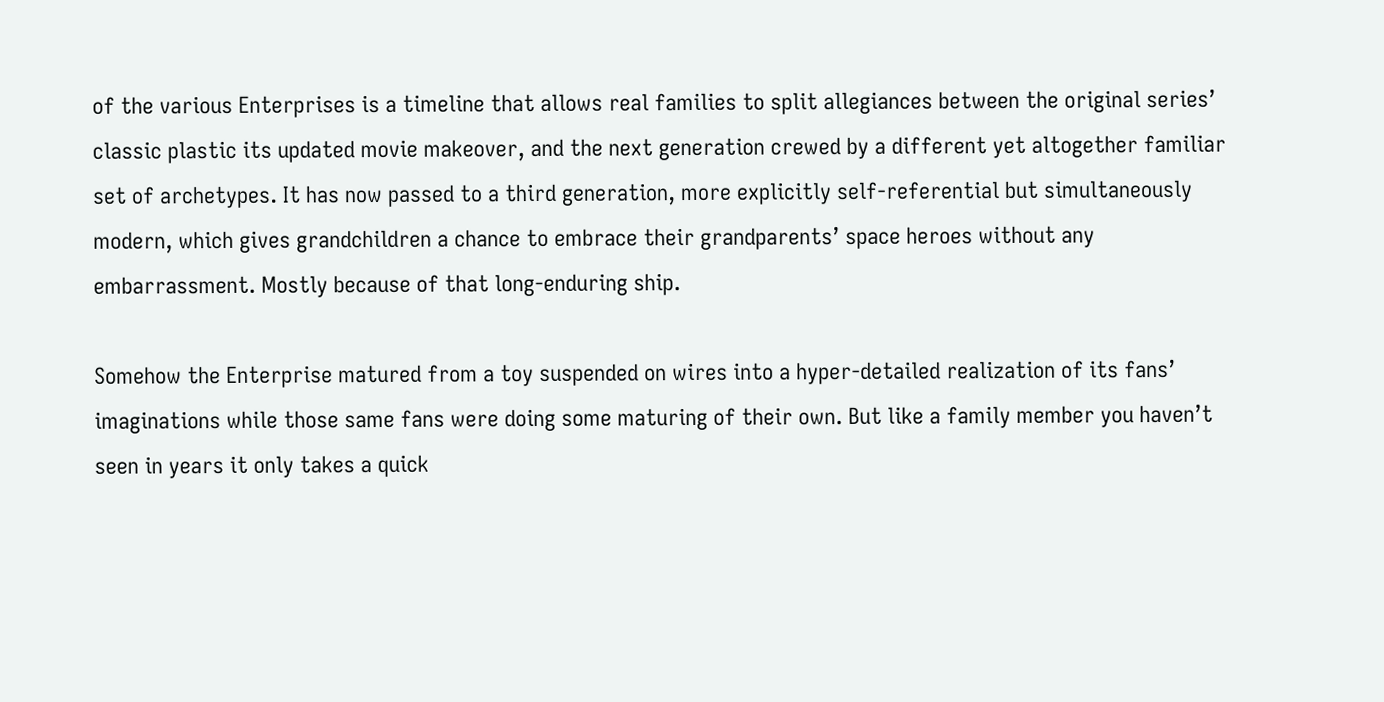of the various Enterprises is a timeline that allows real families to split allegiances between the original series’ classic plastic its updated movie makeover, and the next generation crewed by a different yet altogether familiar set of archetypes. It has now passed to a third generation, more explicitly self-referential but simultaneously modern, which gives grandchildren a chance to embrace their grandparents’ space heroes without any embarrassment. Mostly because of that long-enduring ship.

Somehow the Enterprise matured from a toy suspended on wires into a hyper-detailed realization of its fans’ imaginations while those same fans were doing some maturing of their own. But like a family member you haven’t seen in years it only takes a quick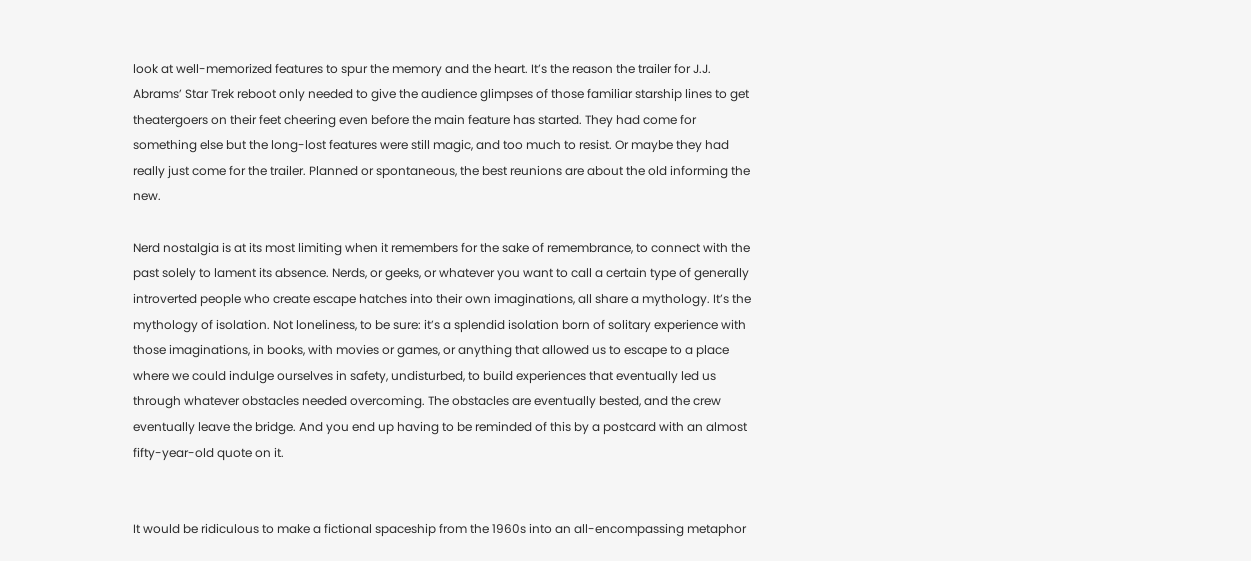look at well-memorized features to spur the memory and the heart. It’s the reason the trailer for J.J. Abrams’ Star Trek reboot only needed to give the audience glimpses of those familiar starship lines to get theatergoers on their feet cheering even before the main feature has started. They had come for something else but the long-lost features were still magic, and too much to resist. Or maybe they had really just come for the trailer. Planned or spontaneous, the best reunions are about the old informing the new.

Nerd nostalgia is at its most limiting when it remembers for the sake of remembrance, to connect with the past solely to lament its absence. Nerds, or geeks, or whatever you want to call a certain type of generally introverted people who create escape hatches into their own imaginations, all share a mythology. It’s the mythology of isolation. Not loneliness, to be sure: it’s a splendid isolation born of solitary experience with those imaginations, in books, with movies or games, or anything that allowed us to escape to a place where we could indulge ourselves in safety, undisturbed, to build experiences that eventually led us through whatever obstacles needed overcoming. The obstacles are eventually bested, and the crew eventually leave the bridge. And you end up having to be reminded of this by a postcard with an almost fifty-year-old quote on it.


It would be ridiculous to make a fictional spaceship from the 1960s into an all-encompassing metaphor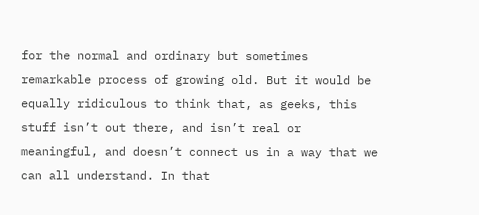for the normal and ordinary but sometimes remarkable process of growing old. But it would be equally ridiculous to think that, as geeks, this stuff isn’t out there, and isn’t real or meaningful, and doesn’t connect us in a way that we can all understand. In that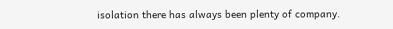isolation there has always been plenty of company.